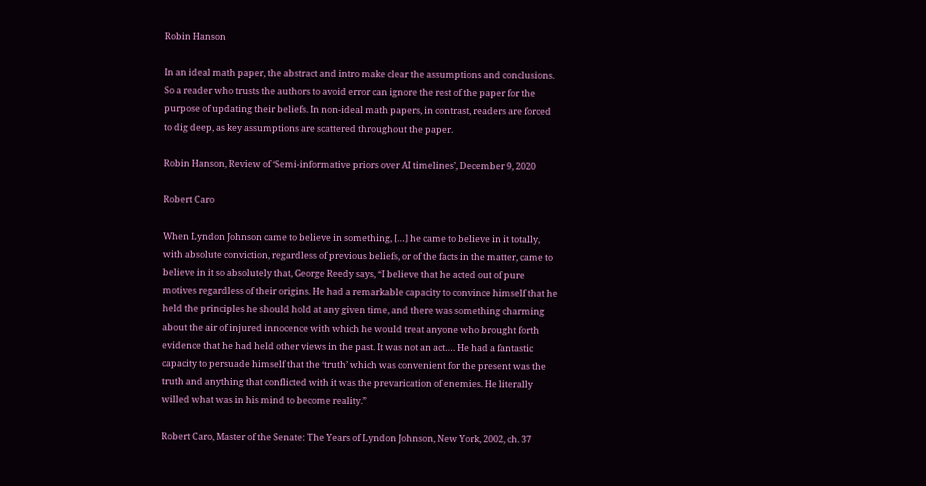Robin Hanson

In an ideal math paper, the abstract and intro make clear the assumptions and conclusions. So a reader who trusts the authors to avoid error can ignore the rest of the paper for the purpose of updating their beliefs. In non-ideal math papers, in contrast, readers are forced to dig deep, as key assumptions are scattered throughout the paper.

Robin Hanson, Review of ‘Semi-informative priors over AI timelines’, December 9, 2020

Robert Caro

When Lyndon Johnson came to believe in something, […] he came to believe in it totally, with absolute conviction, regardless of previous beliefs, or of the facts in the matter, came to believe in it so absolutely that, George Reedy says, “I believe that he acted out of pure motives regardless of their origins. He had a remarkable capacity to convince himself that he held the principles he should hold at any given time, and there was something charming about the air of injured innocence with which he would treat anyone who brought forth evidence that he had held other views in the past. It was not an act…. He had a fantastic capacity to persuade himself that the ‘truth’ which was convenient for the present was the truth and anything that conflicted with it was the prevarication of enemies. He literally willed what was in his mind to become reality.”

Robert Caro, Master of the Senate: The Years of Lyndon Johnson, New York, 2002, ch. 37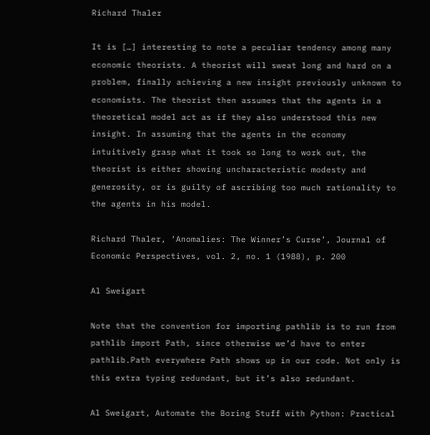Richard Thaler

It is […] interesting to note a peculiar tendency among many economic theorists. A theorist will sweat long and hard on a problem, finally achieving a new insight previously unknown to economists. The theorist then assumes that the agents in a theoretical model act as if they also understood this new insight. In assuming that the agents in the economy intuitively grasp what it took so long to work out, the theorist is either showing uncharacteristic modesty and generosity, or is guilty of ascribing too much rationality to the agents in his model.

Richard Thaler, ‘Anomalies: The Winner’s Curse’, Journal of Economic Perspectives, vol. 2, no. 1 (1988), p. 200

Al Sweigart

Note that the convention for importing pathlib is to run from pathlib import Path, since otherwise we’d have to enter pathlib.Path everywhere Path shows up in our code. Not only is this extra typing redundant, but it’s also redundant.

Al Sweigart, Automate the Boring Stuff with Python: Practical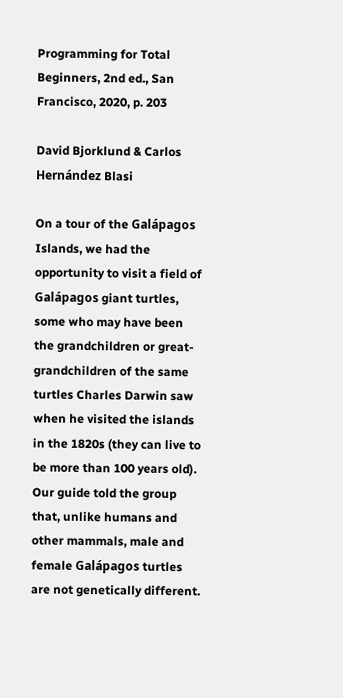Programming for Total Beginners, 2nd ed., San Francisco, 2020, p. 203

David Bjorklund & Carlos Hernández Blasi

On a tour of the Galápagos Islands, we had the opportunity to visit a field of Galápagos giant turtles, some who may have been the grandchildren or great-grandchildren of the same turtles Charles Darwin saw when he visited the islands in the 1820s (they can live to be more than 100 years old). Our guide told the group that, unlike humans and other mammals, male and female Galápagos turtles are not genetically different.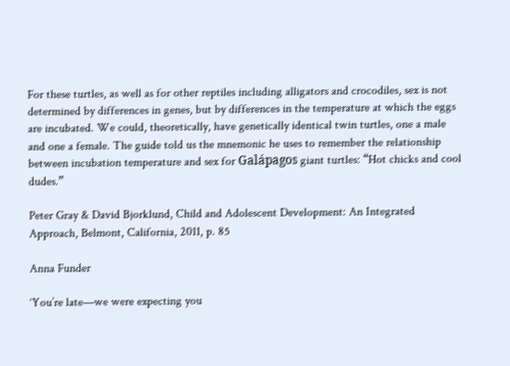For these turtles, as well as for other reptiles including alligators and crocodiles, sex is not determined by differences in genes, but by differences in the temperature at which the eggs are incubated. We could, theoretically, have genetically identical twin turtles, one a male and one a female. The guide told us the mnemonic he uses to remember the relationship between incubation temperature and sex for Galápagos giant turtles: “Hot chicks and cool dudes.”

Peter Gray & David Bjorklund, Child and Adolescent Development: An Integrated Approach, Belmont, California, 2011, p. 85

Anna Funder

‘You’re late—we were expecting you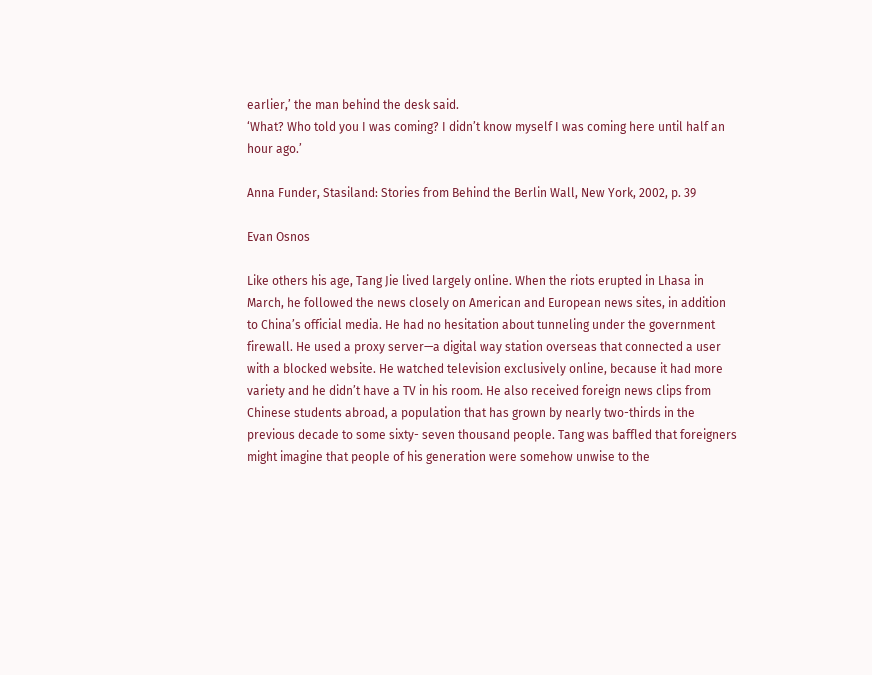earlier,’ the man behind the desk said.
‘What? Who told you I was coming? I didn’t know myself I was coming here until half an hour ago.’

Anna Funder, Stasiland: Stories from Behind the Berlin Wall, New York, 2002, p. 39

Evan Osnos

Like others his age, Tang Jie lived largely online. When the riots erupted in Lhasa in March, he followed the news closely on American and European news sites, in addition to China’s official media. He had no hesitation about tunneling under the government firewall. He used a proxy server—a digital way station overseas that connected a user with a blocked website. He watched television exclusively online, because it had more variety and he didn’t have a TV in his room. He also received foreign news clips from Chinese students abroad, a population that has grown by nearly two-thirds in the previous decade to some sixty- seven thousand people. Tang was baffled that foreigners might imagine that people of his generation were somehow unwise to the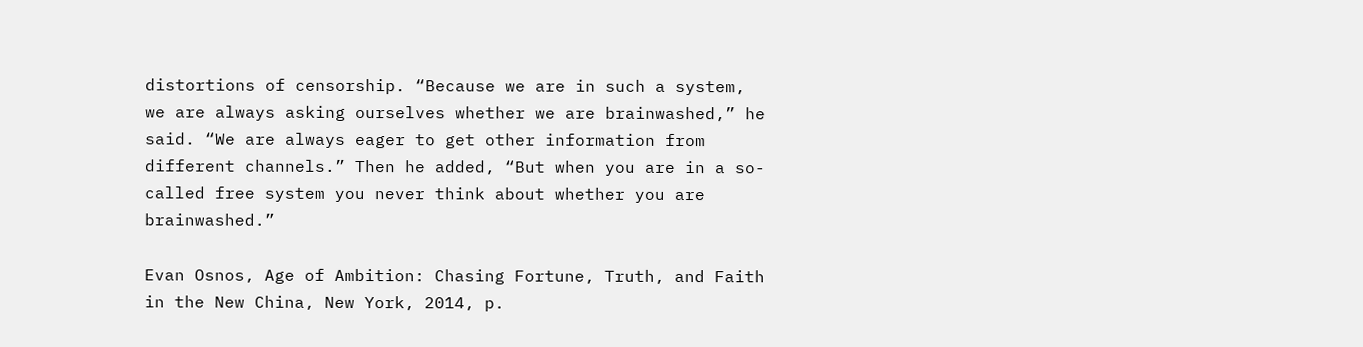distortions of censorship. “Because we are in such a system, we are always asking ourselves whether we are brainwashed,” he said. “We are always eager to get other information from different channels.” Then he added, “But when you are in a so-called free system you never think about whether you are brainwashed.”

Evan Osnos, Age of Ambition: Chasing Fortune, Truth, and Faith in the New China, New York, 2014, p.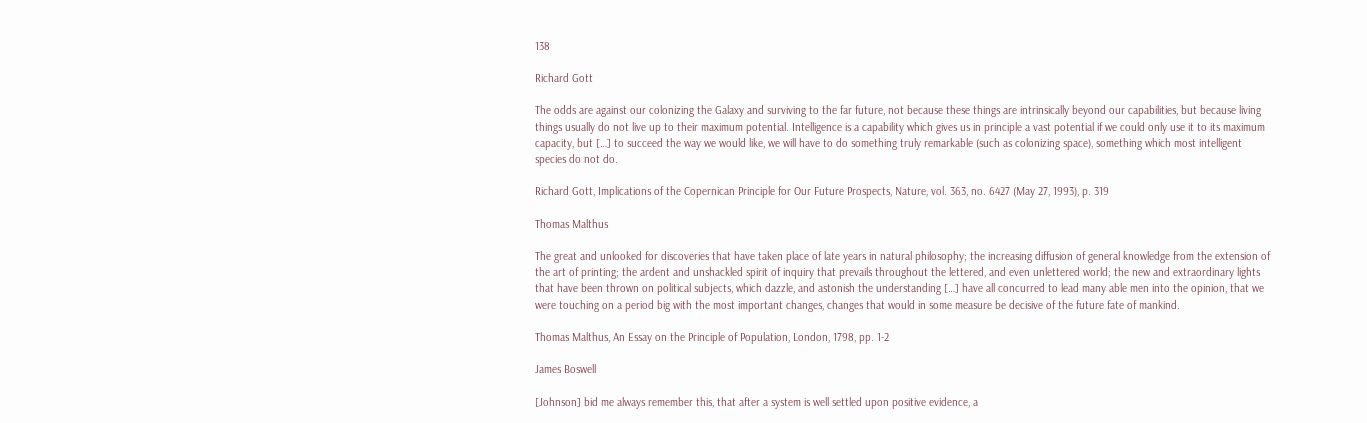138

Richard Gott

The odds are against our colonizing the Galaxy and surviving to the far future, not because these things are intrinsically beyond our capabilities, but because living things usually do not live up to their maximum potential. Intelligence is a capability which gives us in principle a vast potential if we could only use it to its maximum capacity, but […] to succeed the way we would like, we will have to do something truly remarkable (such as colonizing space), something which most intelligent species do not do.

Richard Gott, Implications of the Copernican Principle for Our Future Prospects, Nature, vol. 363, no. 6427 (May 27, 1993), p. 319

Thomas Malthus

The great and unlooked for discoveries that have taken place of late years in natural philosophy; the increasing diffusion of general knowledge from the extension of the art of printing; the ardent and unshackled spirit of inquiry that prevails throughout the lettered, and even unlettered world; the new and extraordinary lights that have been thrown on political subjects, which dazzle, and astonish the understanding […] have all concurred to lead many able men into the opinion, that we were touching on a period big with the most important changes, changes that would in some measure be decisive of the future fate of mankind.

Thomas Malthus, An Essay on the Principle of Population, London, 1798, pp. 1-2

James Boswell

[Johnson] bid me always remember this, that after a system is well settled upon positive evidence, a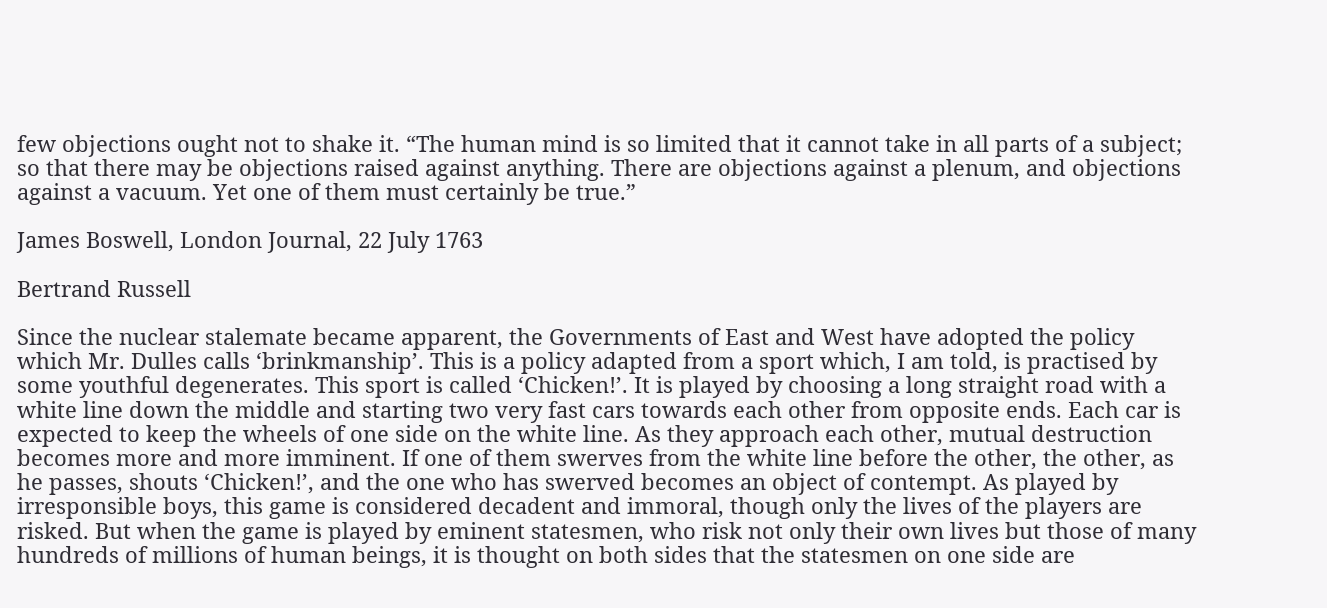few objections ought not to shake it. “The human mind is so limited that it cannot take in all parts of a subject; so that there may be objections raised against anything. There are objections against a plenum, and objections against a vacuum. Yet one of them must certainly be true.”

James Boswell, London Journal, 22 July 1763

Bertrand Russell

Since the nuclear stalemate became apparent, the Governments of East and West have adopted the policy which Mr. Dulles calls ‘brinkmanship’. This is a policy adapted from a sport which, I am told, is practised by some youthful degenerates. This sport is called ‘Chicken!’. It is played by choosing a long straight road with a white line down the middle and starting two very fast cars towards each other from opposite ends. Each car is expected to keep the wheels of one side on the white line. As they approach each other, mutual destruction becomes more and more imminent. If one of them swerves from the white line before the other, the other, as he passes, shouts ‘Chicken!’, and the one who has swerved becomes an object of contempt. As played by irresponsible boys, this game is considered decadent and immoral, though only the lives of the players are risked. But when the game is played by eminent statesmen, who risk not only their own lives but those of many hundreds of millions of human beings, it is thought on both sides that the statesmen on one side are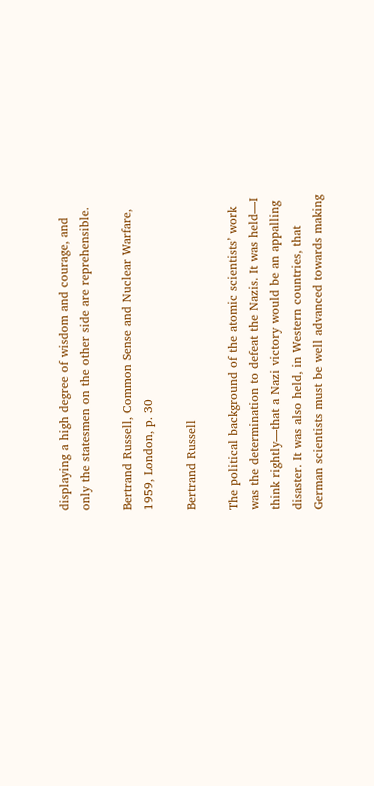displaying a high degree of wisdom and courage, and only the statesmen on the other side are reprehensible.

Bertrand Russell, Common Sense and Nuclear Warfare, 1959, London, p. 30

Bertrand Russell

The political background of the atomic scientists’ work was the determination to defeat the Nazis. It was held—I think rightly—that a Nazi victory would be an appalling disaster. It was also held, in Western countries, that German scientists must be well advanced towards making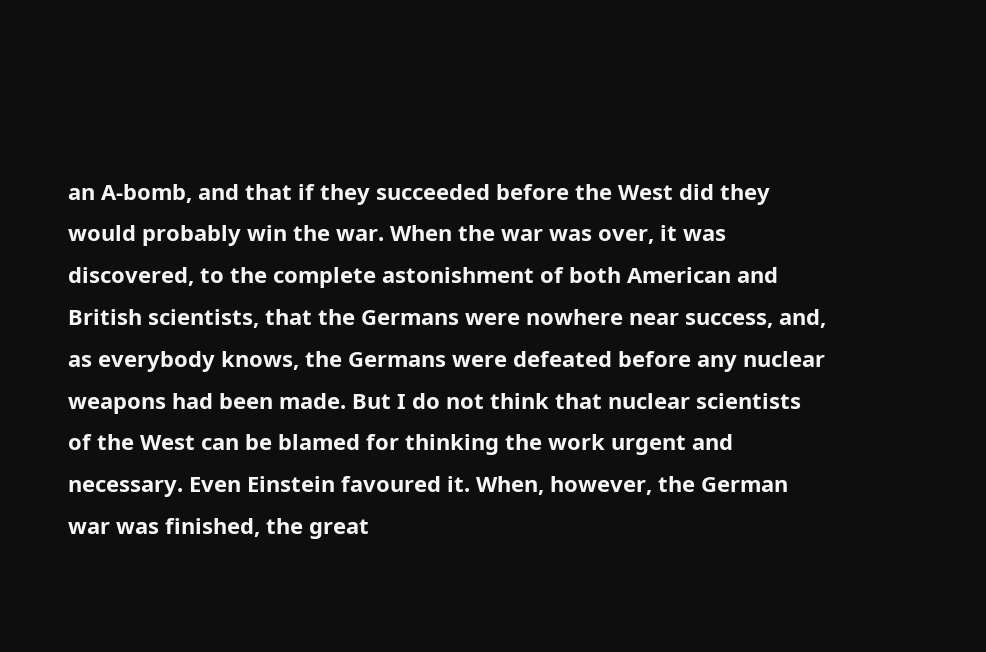an A-bomb, and that if they succeeded before the West did they would probably win the war. When the war was over, it was discovered, to the complete astonishment of both American and British scientists, that the Germans were nowhere near success, and, as everybody knows, the Germans were defeated before any nuclear weapons had been made. But I do not think that nuclear scientists of the West can be blamed for thinking the work urgent and necessary. Even Einstein favoured it. When, however, the German war was finished, the great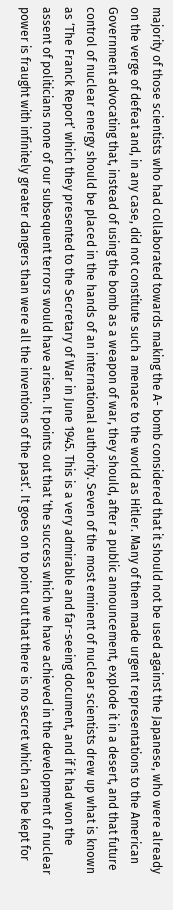majority of those scientists who had collaborated towards making the A- bomb considered that it should not be used against the Japanese, who were already on the verge of defeat and, in any case, did not constitute such a menace to the world as Hitler. Many of them made urgent representations to the American Government advocating that, instead of using the bomb as a weapon of war, they should, after a public announcement, explode it in a desert, and that future control of nuclear energy should be placed in the hands of an international authority. Seven of the most eminent of nuclear scientists drew up what is known as ‘The Franck Report’ which they presented to the Secretary of War in June 1945. This is a very admirable and far-seeing document, and if it had won the assent of politicians none of our subsequent terrors would have arisen. It points out that ‘the success which we have achieved in the development of nuclear power is fraught with infinitely greater dangers than were all the inventions of the past’. It goes on to point out that there is no secret which can be kept for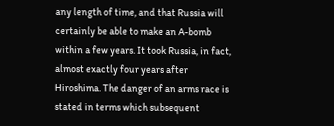any length of time, and that Russia will certainly be able to make an A-bomb within a few years. It took Russia, in fact, almost exactly four years after Hiroshima. The danger of an arms race is stated in terms which subsequent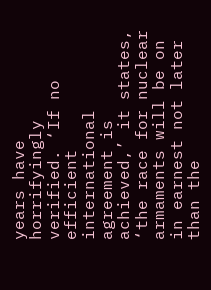years have horrifyingly verified. ‘If no efficient international agreement is achieved,’ it states, ‘the race for nuclear armaments will be on in earnest not later than the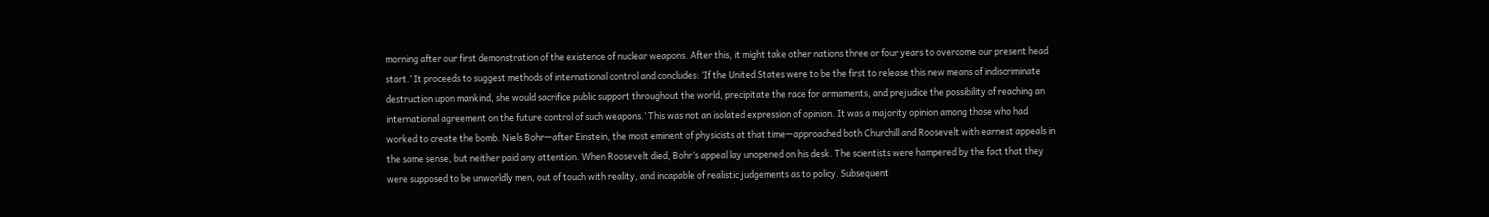morning after our first demonstration of the existence of nuclear weapons. After this, it might take other nations three or four years to overcome our present head start.’ It proceeds to suggest methods of international control and concludes: ‘If the United States were to be the first to release this new means of indiscriminate destruction upon mankind, she would sacrifice public support throughout the world, precipitate the race for armaments, and prejudice the possibility of reaching an international agreement on the future control of such weapons.’ This was not an isolated expression of opinion. It was a majority opinion among those who had worked to create the bomb. Niels Bohr—after Einstein, the most eminent of physicists at that time—approached both Churchill and Roosevelt with earnest appeals in the same sense, but neither paid any attention. When Roosevelt died, Bohr’s appeal lay unopened on his desk. The scientists were hampered by the fact that they were supposed to be unworldly men, out of touch with reality, and incapable of realistic judgements as to policy. Subsequent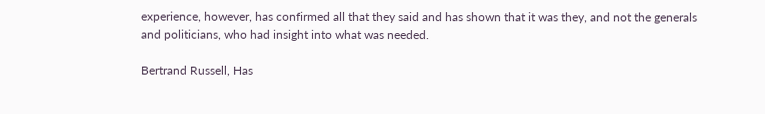experience, however, has confirmed all that they said and has shown that it was they, and not the generals and politicians, who had insight into what was needed.

Bertrand Russell, Has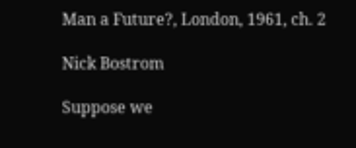Man a Future?, London, 1961, ch. 2

Nick Bostrom

Suppose we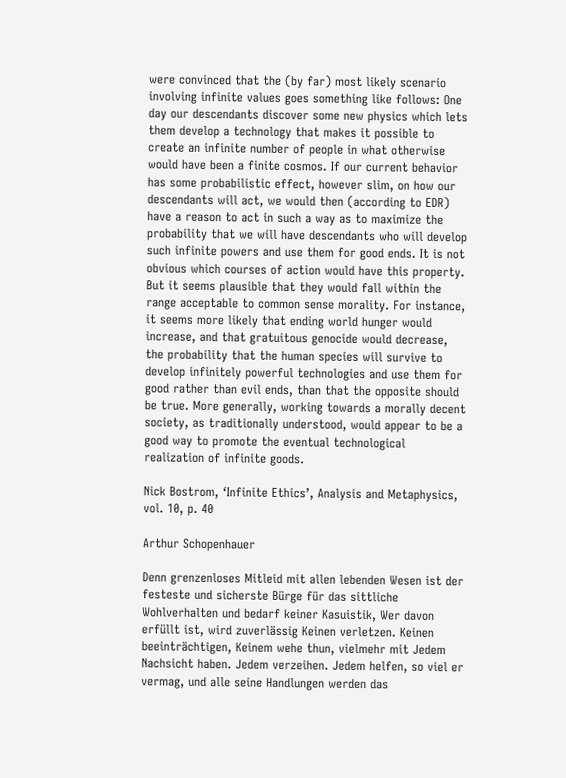were convinced that the (by far) most likely scenario involving infinite values goes something like follows: One day our descendants discover some new physics which lets them develop a technology that makes it possible to create an infinite number of people in what otherwise would have been a finite cosmos. If our current behavior has some probabilistic effect, however slim, on how our descendants will act, we would then (according to EDR) have a reason to act in such a way as to maximize the probability that we will have descendants who will develop such infinite powers and use them for good ends. It is not obvious which courses of action would have this property. But it seems plausible that they would fall within the range acceptable to common sense morality. For instance, it seems more likely that ending world hunger would increase, and that gratuitous genocide would decrease, the probability that the human species will survive to develop infinitely powerful technologies and use them for good rather than evil ends, than that the opposite should be true. More generally, working towards a morally decent society, as traditionally understood, would appear to be a good way to promote the eventual technological realization of infinite goods.

Nick Bostrom, ‘Infinite Ethics’, Analysis and Metaphysics, vol. 10, p. 40

Arthur Schopenhauer

Denn grenzenloses Mitleid mit allen lebenden Wesen ist der festeste und sicherste Bürge für das sittliche Wohlverhalten und bedarf keiner Kasuistik, Wer davon erfüllt ist, wird zuverlässig Keinen verletzen. Keinen beeinträchtigen, Keinem wehe thun, vielmehr mit Jedem Nachsicht haben. Jedem verzeihen. Jedem helfen, so viel er vermag, und alle seine Handlungen werden das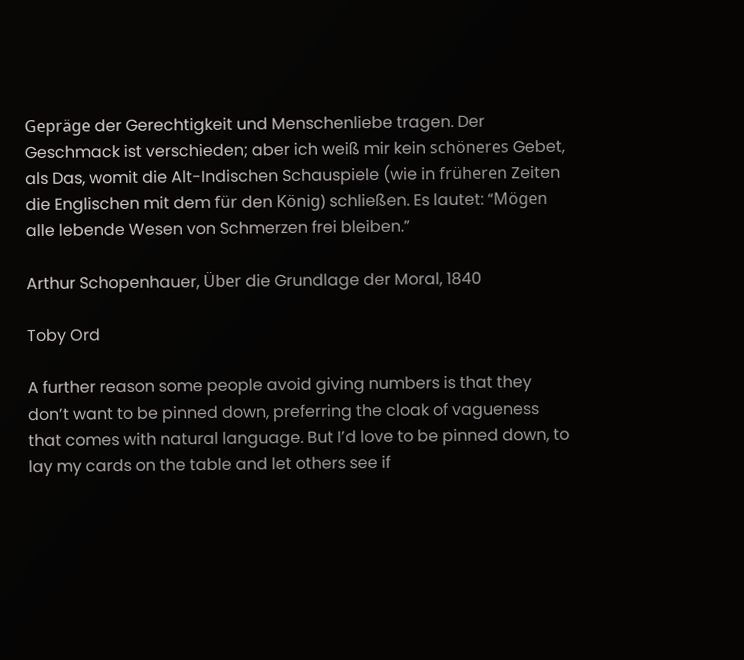Gepräge der Gerechtigkeit und Menschenliebe tragen. Der Geschmack ist verschieden; aber ich weiß mir kein schöneres Gebet, als Das, womit die Alt-Indischen Schauspiele (wie in früheren Zeiten die Englischen mit dem für den König) schließen. Es lautet: “Mögen alle lebende Wesen von Schmerzen frei bleiben.”

Arthur Schopenhauer, Über die Grundlage der Moral, 1840

Toby Ord

A further reason some people avoid giving numbers is that they don’t want to be pinned down, preferring the cloak of vagueness that comes with natural language. But I’d love to be pinned down, to lay my cards on the table and let others see if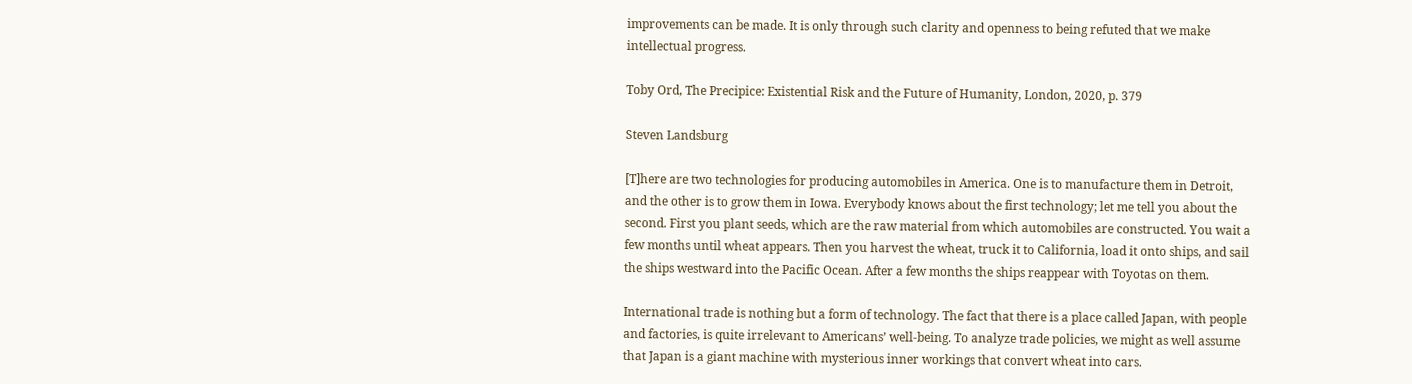improvements can be made. It is only through such clarity and openness to being refuted that we make intellectual progress.

Toby Ord, The Precipice: Existential Risk and the Future of Humanity, London, 2020, p. 379

Steven Landsburg

[T]here are two technologies for producing automobiles in America. One is to manufacture them in Detroit, and the other is to grow them in Iowa. Everybody knows about the first technology; let me tell you about the second. First you plant seeds, which are the raw material from which automobiles are constructed. You wait a few months until wheat appears. Then you harvest the wheat, truck it to California, load it onto ships, and sail the ships westward into the Pacific Ocean. After a few months the ships reappear with Toyotas on them.

International trade is nothing but a form of technology. The fact that there is a place called Japan, with people and factories, is quite irrelevant to Americans’ well-being. To analyze trade policies, we might as well assume that Japan is a giant machine with mysterious inner workings that convert wheat into cars.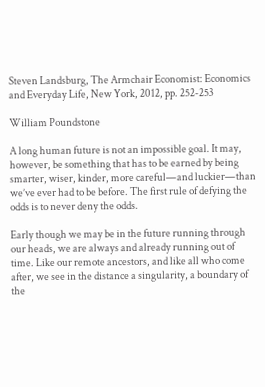Steven Landsburg, The Armchair Economist: Economics and Everyday Life, New York, 2012, pp. 252-253

William Poundstone

A long human future is not an impossible goal. It may, however, be something that has to be earned by being smarter, wiser, kinder, more careful—and luckier—than we’ve ever had to be before. The first rule of defying the odds is to never deny the odds.

Early though we may be in the future running through our heads, we are always and already running out of time. Like our remote ancestors, and like all who come after, we see in the distance a singularity, a boundary of the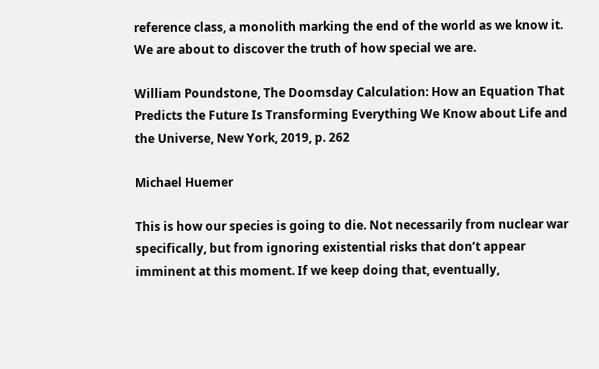reference class, a monolith marking the end of the world as we know it. We are about to discover the truth of how special we are.

William Poundstone, The Doomsday Calculation: How an Equation That Predicts the Future Is Transforming Everything We Know about Life and the Universe, New York, 2019, p. 262

Michael Huemer

This is how our species is going to die. Not necessarily from nuclear war specifically, but from ignoring existential risks that don’t appear imminent at this moment. If we keep doing that, eventually,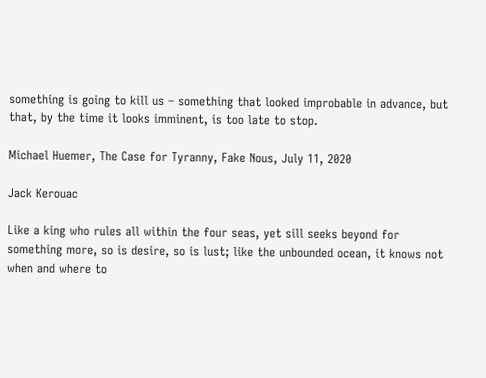something is going to kill us – something that looked improbable in advance, but that, by the time it looks imminent, is too late to stop.

Michael Huemer, The Case for Tyranny, Fake Nous, July 11, 2020

Jack Kerouac

Like a king who rules all within the four seas, yet sill seeks beyond for something more, so is desire, so is lust; like the unbounded ocean, it knows not when and where to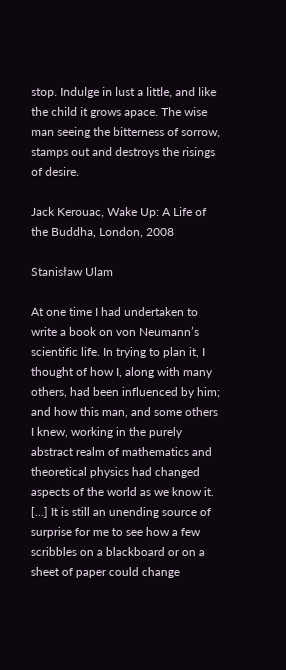stop. Indulge in lust a little, and like the child it grows apace. The wise man seeing the bitterness of sorrow, stamps out and destroys the risings of desire.

Jack Kerouac, Wake Up: A Life of the Buddha, London, 2008

Stanisław Ulam

At one time I had undertaken to write a book on von Neumann’s scientific life. In trying to plan it, I thought of how I, along with many others, had been influenced by him; and how this man, and some others I knew, working in the purely abstract realm of mathematics and theoretical physics had changed aspects of the world as we know it. […] It is still an unending source of surprise for me to see how a few scribbles on a blackboard or on a sheet of paper could change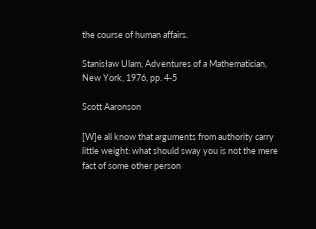the course of human affairs.

Stanisław Ulam, Adventures of a Mathematician, New York, 1976, pp. 4-5

Scott Aaronson

[W]e all know that arguments from authority carry little weight: what should sway you is not the mere fact of some other person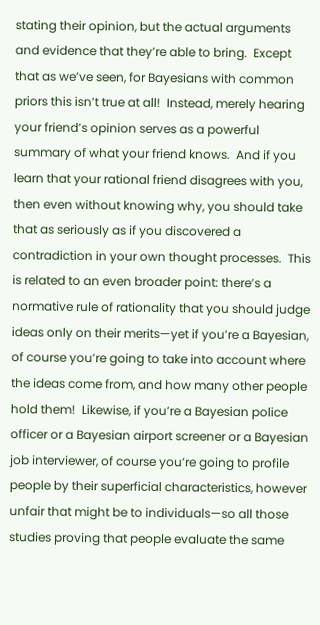stating their opinion, but the actual arguments and evidence that they’re able to bring.  Except that as we’ve seen, for Bayesians with common priors this isn’t true at all!  Instead, merely hearing your friend’s opinion serves as a powerful summary of what your friend knows.  And if you learn that your rational friend disagrees with you, then even without knowing why, you should take that as seriously as if you discovered a contradiction in your own thought processes.  This is related to an even broader point: there’s a normative rule of rationality that you should judge ideas only on their merits—yet if you’re a Bayesian, of course you’re going to take into account where the ideas come from, and how many other people hold them!  Likewise, if you’re a Bayesian police officer or a Bayesian airport screener or a Bayesian job interviewer, of course you’re going to profile people by their superficial characteristics, however unfair that might be to individuals—so all those studies proving that people evaluate the same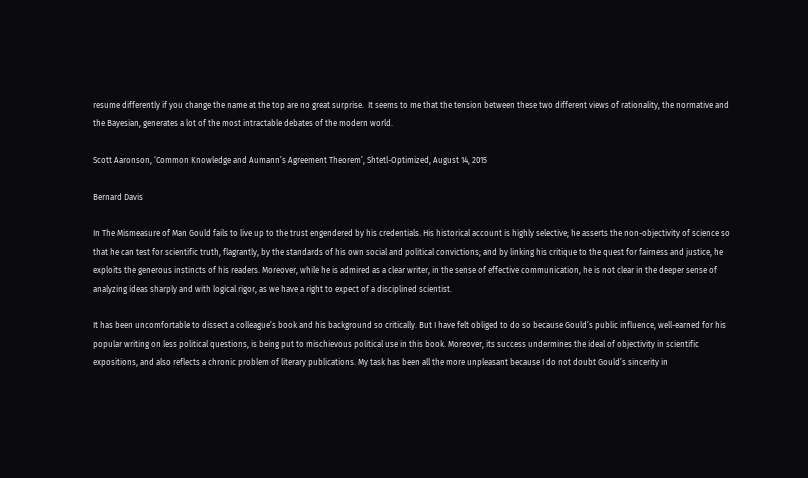resume differently if you change the name at the top are no great surprise.  It seems to me that the tension between these two different views of rationality, the normative and the Bayesian, generates a lot of the most intractable debates of the modern world.

Scott Aaronson, ‘Common Knowledge and Aumann’s Agreement Theorem’, Shtetl-Optimized, August 14, 2015

Bernard Davis

In The Mismeasure of Man Gould fails to live up to the trust engendered by his credentials. His historical account is highly selective; he asserts the non-objectivity of science so that he can test for scientific truth, flagrantly, by the standards of his own social and political convictions; and by linking his critique to the quest for fairness and justice, he exploits the generous instincts of his readers. Moreover, while he is admired as a clear writer, in the sense of effective communication, he is not clear in the deeper sense of analyzing ideas sharply and with logical rigor, as we have a right to expect of a disciplined scientist.

It has been uncomfortable to dissect a colleague’s book and his background so critically. But I have felt obliged to do so because Gould’s public influence, well-earned for his popular writing on less political questions, is being put to mischievous political use in this book. Moreover, its success undermines the ideal of objectivity in scientific expositions, and also reflects a chronic problem of literary publications. My task has been all the more unpleasant because I do not doubt Gould’s sincerity in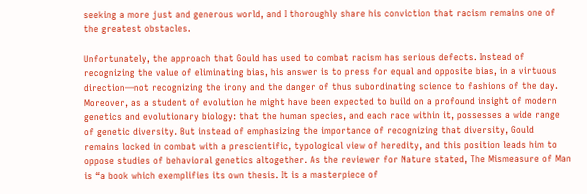seeking a more just and generous world, and I thoroughly share his conviction that racism remains one of the greatest obstacles.

Unfortunately, the approach that Gould has used to combat racism has serious defects. Instead of recognizing the value of eliminating bias, his answer is to press for equal and opposite bias, in a virtuous direction—not recognizing the irony and the danger of thus subordinating science to fashions of the day. Moreover, as a student of evolution he might have been expected to build on a profound insight of modern genetics and evolutionary biology: that the human species, and each race within it, possesses a wide range of genetic diversity. But instead of emphasizing the importance of recognizing that diversity, Gould remains locked in combat with a prescientific, typological view of heredity, and this position leads him to oppose studies of behavioral genetics altogether. As the reviewer for Nature stated, The Mismeasure of Man is “a book which exemplifies its own thesis. It is a masterpiece of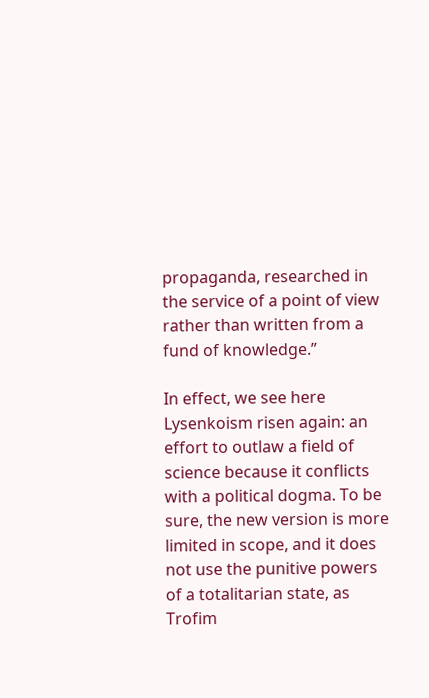propaganda, researched in the service of a point of view rather than written from a fund of knowledge.”

In effect, we see here Lysenkoism risen again: an effort to outlaw a field of science because it conflicts with a political dogma. To be sure, the new version is more limited in scope, and it does not use the punitive powers of a totalitarian state, as Trofim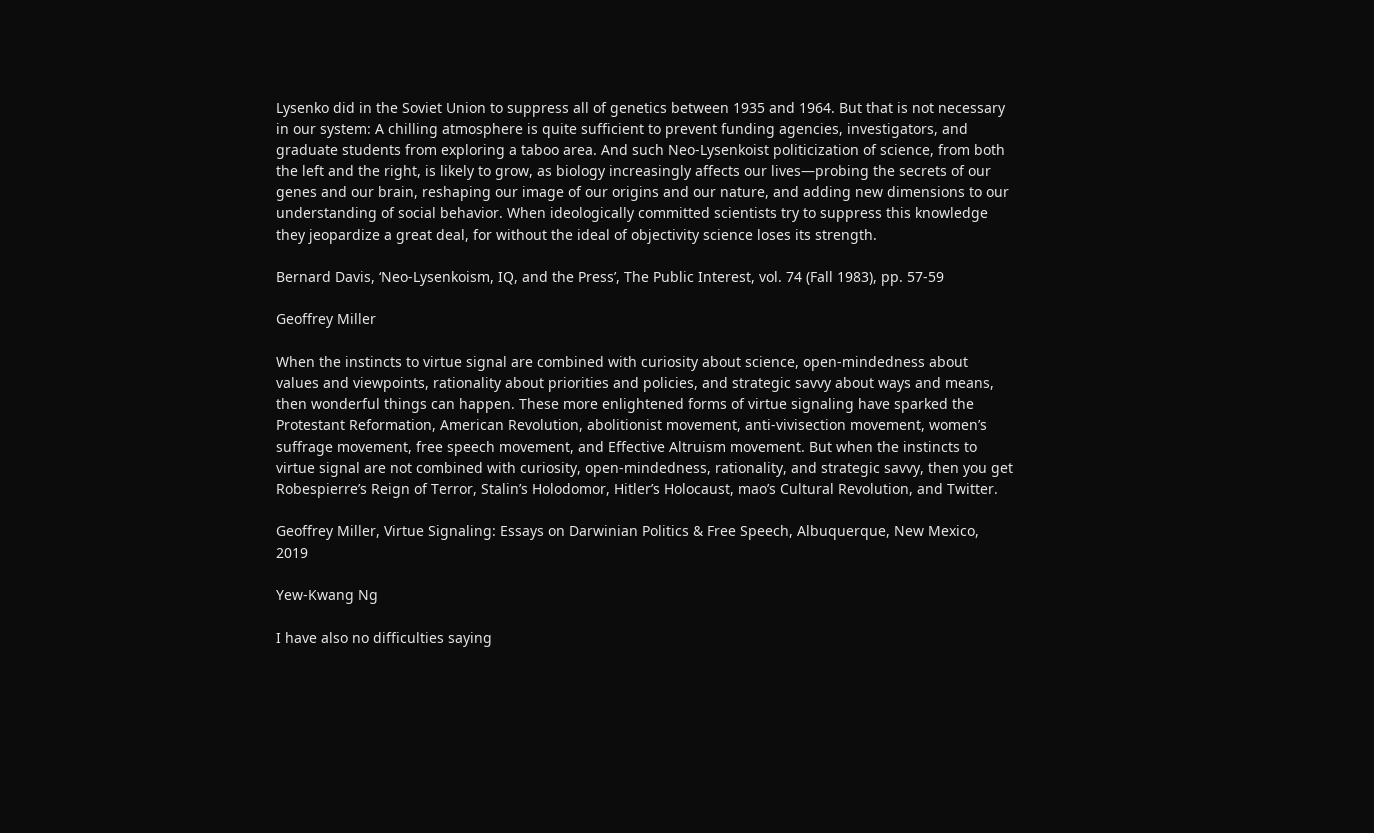Lysenko did in the Soviet Union to suppress all of genetics between 1935 and 1964. But that is not necessary in our system: A chilling atmosphere is quite sufficient to prevent funding agencies, investigators, and graduate students from exploring a taboo area. And such Neo-Lysenkoist politicization of science, from both the left and the right, is likely to grow, as biology increasingly affects our lives—probing the secrets of our genes and our brain, reshaping our image of our origins and our nature, and adding new dimensions to our understanding of social behavior. When ideologically committed scientists try to suppress this knowledge they jeopardize a great deal, for without the ideal of objectivity science loses its strength.

Bernard Davis, ‘Neo-Lysenkoism, IQ, and the Press’, The Public Interest, vol. 74 (Fall 1983), pp. 57-59

Geoffrey Miller

When the instincts to virtue signal are combined with curiosity about science, open-mindedness about values and viewpoints, rationality about priorities and policies, and strategic savvy about ways and means, then wonderful things can happen. These more enlightened forms of virtue signaling have sparked the Protestant Reformation, American Revolution, abolitionist movement, anti-vivisection movement, women’s suffrage movement, free speech movement, and Effective Altruism movement. But when the instincts to virtue signal are not combined with curiosity, open-mindedness, rationality, and strategic savvy, then you get Robespierre’s Reign of Terror, Stalin’s Holodomor, Hitler’s Holocaust, mao’s Cultural Revolution, and Twitter.

Geoffrey Miller, Virtue Signaling: Essays on Darwinian Politics & Free Speech, Albuquerque, New Mexico, 2019

Yew‐Kwang Ng

I have also no difficulties saying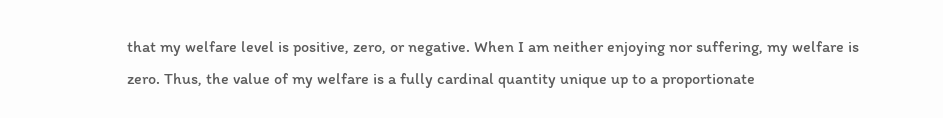that my welfare level is positive, zero, or negative. When I am neither enjoying nor suffering, my welfare is zero. Thus, the value of my welfare is a fully cardinal quantity unique up to a proportionate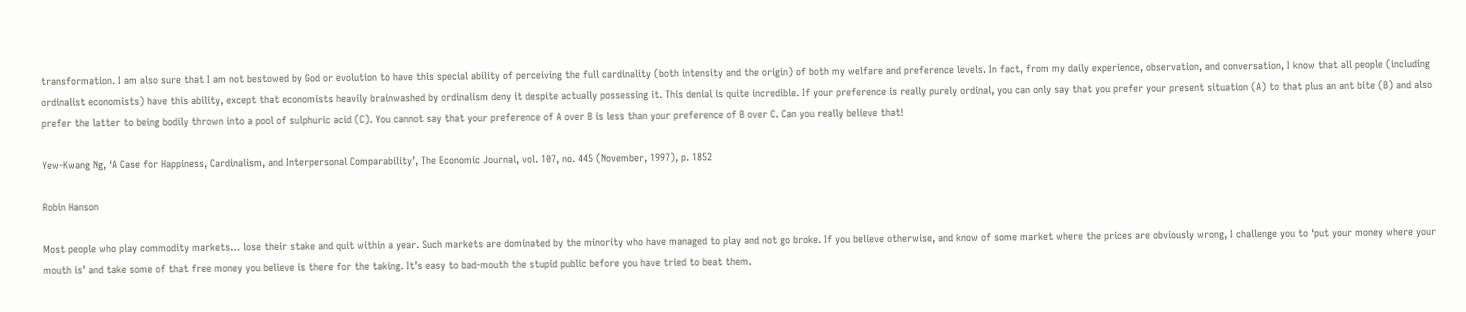transformation. I am also sure that I am not bestowed by God or evolution to have this special ability of perceiving the full cardinality (both intensity and the origin) of both my welfare and preference levels. In fact, from my daily experience, observation, and conversation, I know that all people (including ordinalist economists) have this ability, except that economists heavily brainwashed by ordinalism deny it despite actually possessing it. This denial is quite incredible. If your preference is really purely ordinal, you can only say that you prefer your present situation (A) to that plus an ant bite (B) and also prefer the latter to being bodily thrown into a pool of sulphuric acid (C). You cannot say that your preference of A over B is less than your preference of B over C. Can you really believe that!

Yew‐Kwang Ng, ‘A Case for Happiness, Cardinalism, and Interpersonal Comparability’, The Economic Journal, vol. 107, no. 445 (November, 1997), p. 1852

Robin Hanson

Most people who play commodity markets… lose their stake and quit within a year. Such markets are dominated by the minority who have managed to play and not go broke. If you believe otherwise, and know of some market where the prices are obviously wrong, I challenge you to ‘put your money where your mouth is’ and take some of that free money you believe is there for the taking. It’s easy to bad-mouth the stupid public before you have tried to beat them.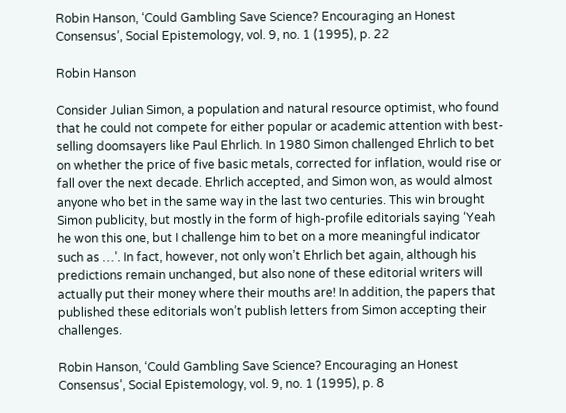Robin Hanson, ‘Could Gambling Save Science? Encouraging an Honest Consensus’, Social Epistemology, vol. 9, no. 1 (1995), p. 22

Robin Hanson

Consider Julian Simon, a population and natural resource optimist, who found that he could not compete for either popular or academic attention with best-selling doomsayers like Paul Ehrlich. In 1980 Simon challenged Ehrlich to bet on whether the price of five basic metals, corrected for inflation, would rise or fall over the next decade. Ehrlich accepted, and Simon won, as would almost anyone who bet in the same way in the last two centuries. This win brought Simon publicity, but mostly in the form of high-profile editorials saying ‘Yeah he won this one, but I challenge him to bet on a more meaningful indicator such as …’. In fact, however, not only won’t Ehrlich bet again, although his predictions remain unchanged, but also none of these editorial writers will actually put their money where their mouths are! In addition, the papers that published these editorials won’t publish letters from Simon accepting their challenges.

Robin Hanson, ‘Could Gambling Save Science? Encouraging an Honest Consensus’, Social Epistemology, vol. 9, no. 1 (1995), p. 8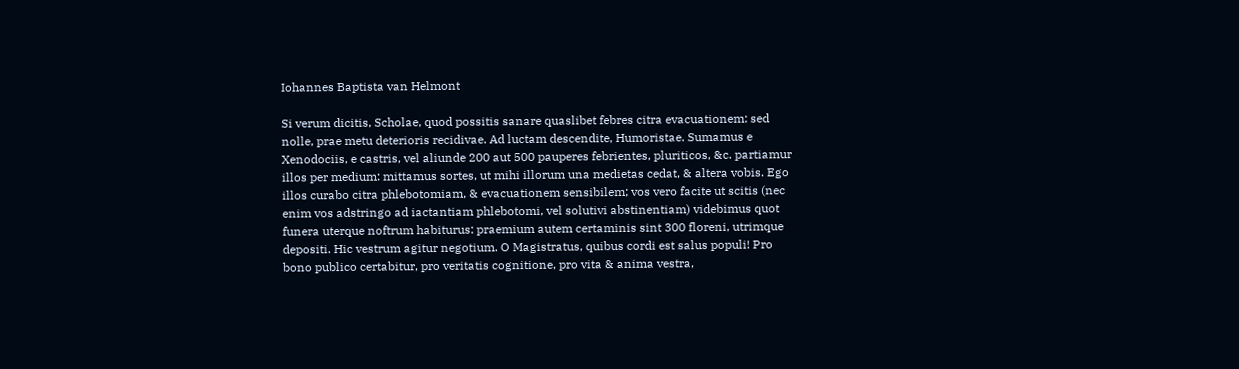Iohannes Baptista van Helmont

Si verum dicitis, Scholae, quod possitis sanare quaslibet febres citra evacuationem: sed nolle, prae metu deterioris recidivae. Ad luctam descendite, Humoristae. Sumamus e Xenodociis, e castris, vel aliunde 200 aut 500 pauperes febrientes, pluriticos, &c. partiamur illos per medium: mittamus sortes, ut mihi illorum una medietas cedat, & altera vobis. Ego illos curabo citra phlebotomiam, & evacuationem sensibilem; vos vero facite ut scitis (nec enim vos adstringo ad iactantiam phlebotomi, vel solutivi abstinentiam) videbimus quot funera uterque noftrum habiturus: praemium autem certaminis sint 300 floreni, utrimque depositi. Hic vestrum agitur negotium. O Magistratus, quibus cordi est salus populi! Pro bono publico certabitur, pro veritatis cognitione, pro vita & anima vestra,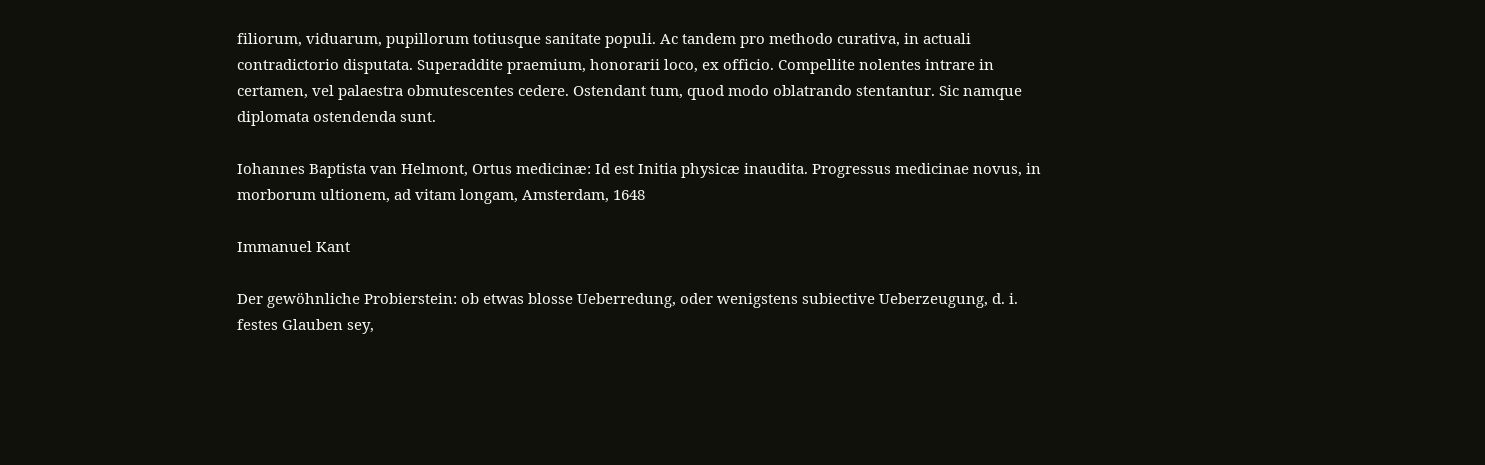filiorum, viduarum, pupillorum totiusque sanitate populi. Ac tandem pro methodo curativa, in actuali contradictorio disputata. Superaddite praemium, honorarii loco, ex officio. Compellite nolentes intrare in certamen, vel palaestra obmutescentes cedere. Ostendant tum, quod modo oblatrando stentantur. Sic namque diplomata ostendenda sunt.

Iohannes Baptista van Helmont, Ortus medicinæ: Id est Initia physicæ inaudita. Progressus medicinae novus, in morborum ultionem, ad vitam longam, Amsterdam, 1648

Immanuel Kant

Der gewöhnliche Probierstein: ob etwas blosse Ueberredung, oder wenigstens subiective Ueberzeugung, d. i. festes Glauben sey,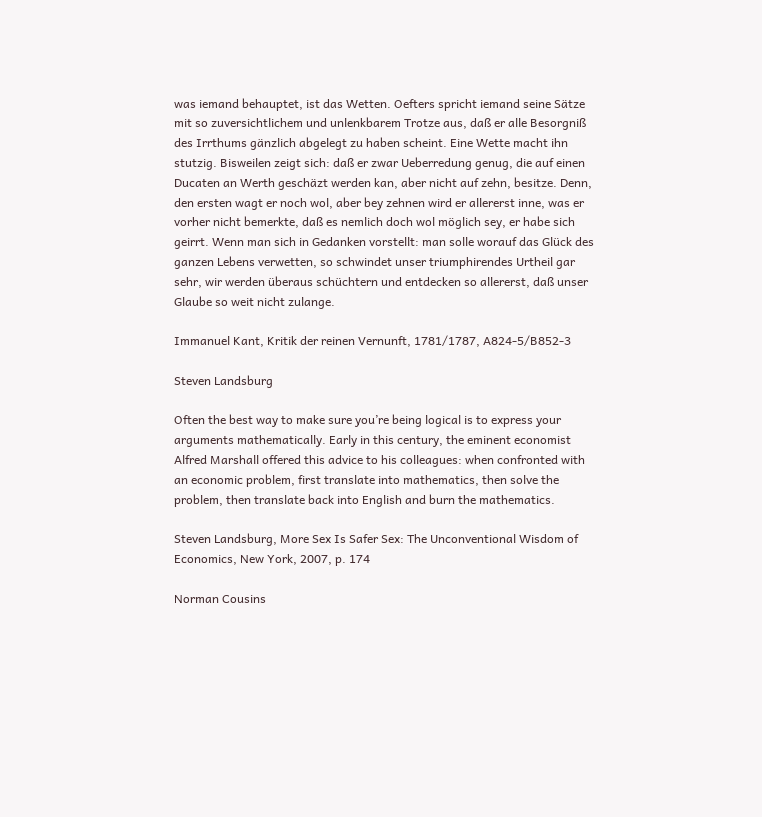was iemand behauptet, ist das Wetten. Oefters spricht iemand seine Sätze mit so zuversichtlichem und unlenkbarem Trotze aus, daß er alle Besorgniß des Irrthums gänzlich abgelegt zu haben scheint. Eine Wette macht ihn stutzig. Bisweilen zeigt sich: daß er zwar Ueberredung genug, die auf einen Ducaten an Werth geschäzt werden kan, aber nicht auf zehn, besitze. Denn, den ersten wagt er noch wol, aber bey zehnen wird er allererst inne, was er vorher nicht bemerkte, daß es nemlich doch wol möglich sey, er habe sich geirrt. Wenn man sich in Gedanken vorstellt: man solle worauf das Glück des ganzen Lebens verwetten, so schwindet unser triumphirendes Urtheil gar sehr, wir werden überaus schüchtern und entdecken so allererst, daß unser Glaube so weit nicht zulange.

Immanuel Kant, Kritik der reinen Vernunft, 1781/1787, A824-5/B852-3

Steven Landsburg

Often the best way to make sure you’re being logical is to express your arguments mathematically. Early in this century, the eminent economist Alfred Marshall offered this advice to his colleagues: when confronted with an economic problem, first translate into mathematics, then solve the problem, then translate back into English and burn the mathematics.

Steven Landsburg, More Sex Is Safer Sex: The Unconventional Wisdom of Economics, New York, 2007, p. 174

Norman Cousins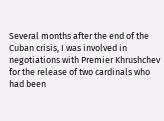Several months after the end of the Cuban crisis, I was involved in negotiations with Premier Khrushchev for the release of two cardinals who had been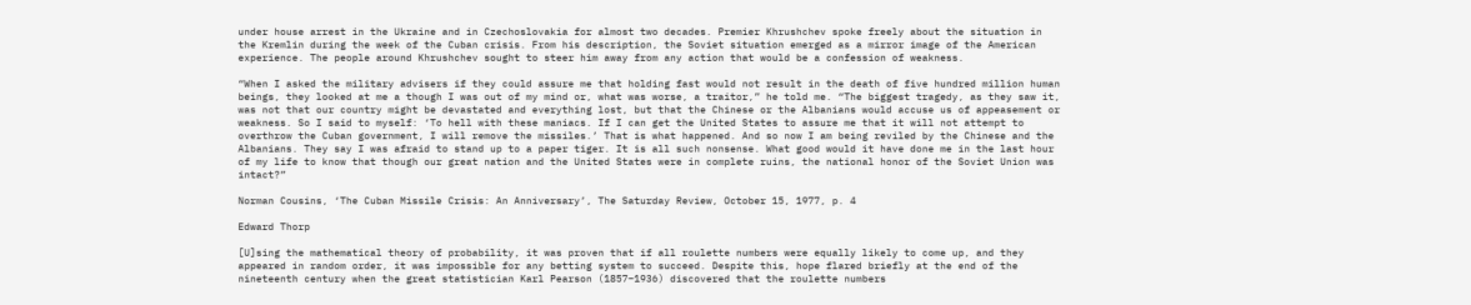under house arrest in the Ukraine and in Czechoslovakia for almost two decades. Premier Khrushchev spoke freely about the situation in the Kremlin during the week of the Cuban crisis. From his description, the Soviet situation emerged as a mirror image of the American experience. The people around Khrushchev sought to steer him away from any action that would be a confession of weakness.

“When I asked the military advisers if they could assure me that holding fast would not result in the death of five hundred million human beings, they looked at me a though I was out of my mind or, what was worse, a traitor,” he told me. “The biggest tragedy, as they saw it, was not that our country might be devastated and everything lost, but that the Chinese or the Albanians would accuse us of appeasement or weakness. So I said to myself: ‘To hell with these maniacs. If I can get the United States to assure me that it will not attempt to overthrow the Cuban government, I will remove the missiles.’ That is what happened. And so now I am being reviled by the Chinese and the Albanians. They say I was afraid to stand up to a paper tiger. It is all such nonsense. What good would it have done me in the last hour of my life to know that though our great nation and the United States were in complete ruins, the national honor of the Soviet Union was intact?”

Norman Cousins, ‘The Cuban Missile Crisis: An Anniversary’, The Saturday Review, October 15, 1977, p. 4

Edward Thorp

[U]sing the mathematical theory of probability, it was proven that if all roulette numbers were equally likely to come up, and they appeared in random order, it was impossible for any betting system to succeed. Despite this, hope flared briefly at the end of the nineteenth century when the great statistician Karl Pearson (1857–1936) discovered that the roulette numbers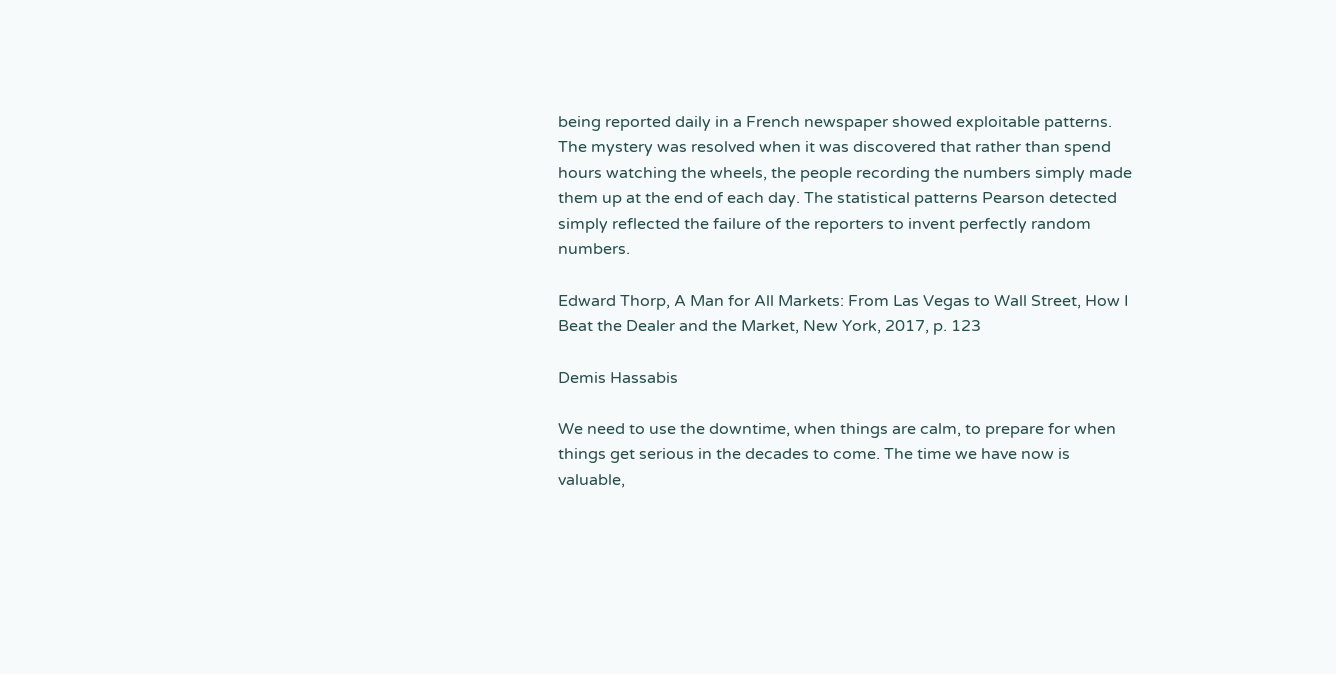being reported daily in a French newspaper showed exploitable patterns. The mystery was resolved when it was discovered that rather than spend hours watching the wheels, the people recording the numbers simply made them up at the end of each day. The statistical patterns Pearson detected simply reflected the failure of the reporters to invent perfectly random numbers.

Edward Thorp, A Man for All Markets: From Las Vegas to Wall Street, How I Beat the Dealer and the Market, New York, 2017, p. 123

Demis Hassabis

We need to use the downtime, when things are calm, to prepare for when things get serious in the decades to come. The time we have now is valuable,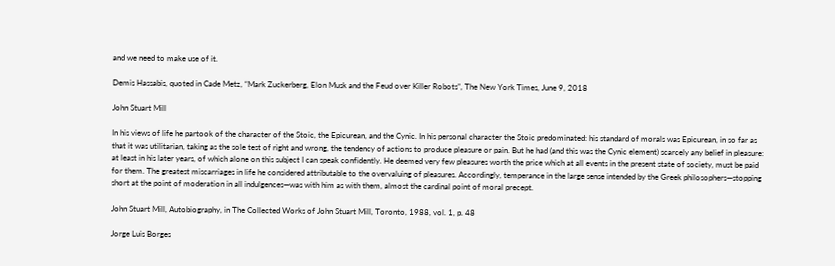and we need to make use of it.

Demis Hassabis, quoted in Cade Metz, “Mark Zuckerberg, Elon Musk and the Feud over Killer Robots”, The New York Times, June 9, 2018

John Stuart Mill

In his views of life he partook of the character of the Stoic, the Epicurean, and the Cynic. In his personal character the Stoic predominated: his standard of morals was Epicurean, in so far as that it was utilitarian, taking as the sole test of right and wrong, the tendency of actions to produce pleasure or pain. But he had (and this was the Cynic element) scarcely any belief in pleasure: at least in his later years, of which alone on this subject I can speak confidently. He deemed very few pleasures worth the price which at all events in the present state of society, must be paid for them. The greatest miscarriages in life he considered attributable to the overvaluing of pleasures. Accordingly, temperance in the large sense intended by the Greek philosophers—stopping short at the point of moderation in all indulgences—was with him as with them, almost the cardinal point of moral precept.

John Stuart Mill, Autobiography, in The Collected Works of John Stuart Mill, Toronto, 1988, vol. 1, p. 48

Jorge Luis Borges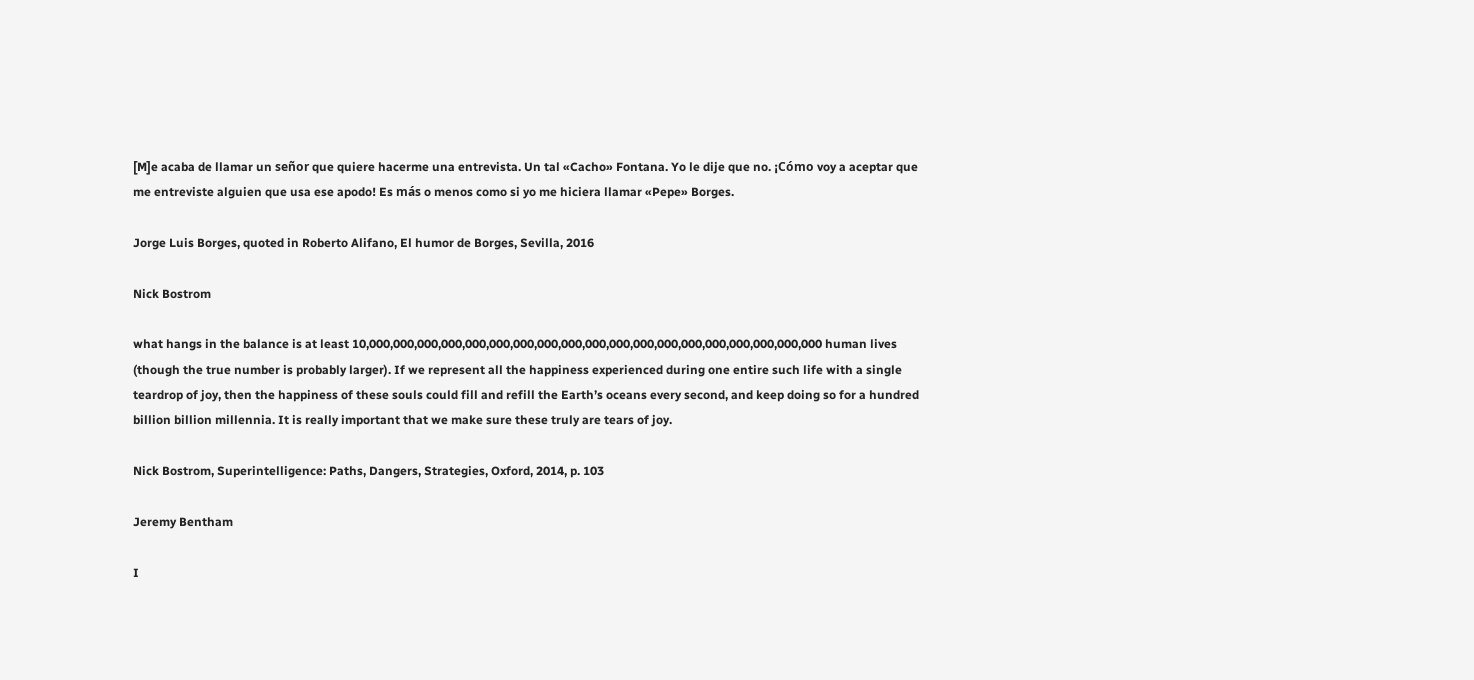[M]e acaba de llamar un señor que quiere hacerme una entrevista. Un tal «Cacho» Fontana. Yo le dije que no. ¡Cómo voy a aceptar que me entreviste alguien que usa ese apodo! Es más o menos como si yo me hiciera llamar «Pepe» Borges.

Jorge Luis Borges, quoted in Roberto Alifano, El humor de Borges, Sevilla, 2016

Nick Bostrom

what hangs in the balance is at least 10,000,000,000,000,000,000,000,000,000,000,000,000,000,000,000,000,000,000,000 human lives (though the true number is probably larger). If we represent all the happiness experienced during one entire such life with a single teardrop of joy, then the happiness of these souls could fill and refill the Earth’s oceans every second, and keep doing so for a hundred billion billion millennia. It is really important that we make sure these truly are tears of joy.

Nick Bostrom, Superintelligence: Paths, Dangers, Strategies, Oxford, 2014, p. 103

Jeremy Bentham

I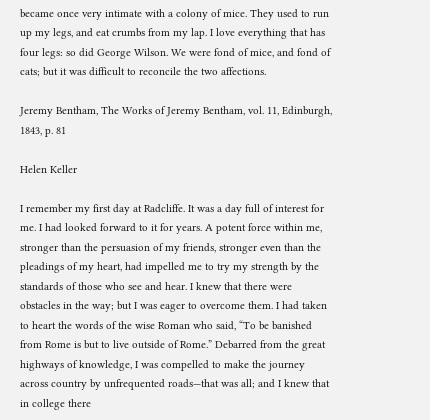became once very intimate with a colony of mice. They used to run up my legs, and eat crumbs from my lap. I love everything that has four legs: so did George Wilson. We were fond of mice, and fond of cats; but it was difficult to reconcile the two affections.

Jeremy Bentham, The Works of Jeremy Bentham, vol. 11, Edinburgh, 1843, p. 81

Helen Keller

I remember my first day at Radcliffe. It was a day full of interest for me. I had looked forward to it for years. A potent force within me, stronger than the persuasion of my friends, stronger even than the pleadings of my heart, had impelled me to try my strength by the standards of those who see and hear. I knew that there were obstacles in the way; but I was eager to overcome them. I had taken to heart the words of the wise Roman who said, “To be banished from Rome is but to live outside of Rome.” Debarred from the great highways of knowledge, I was compelled to make the journey across country by unfrequented roads—that was all; and I knew that in college there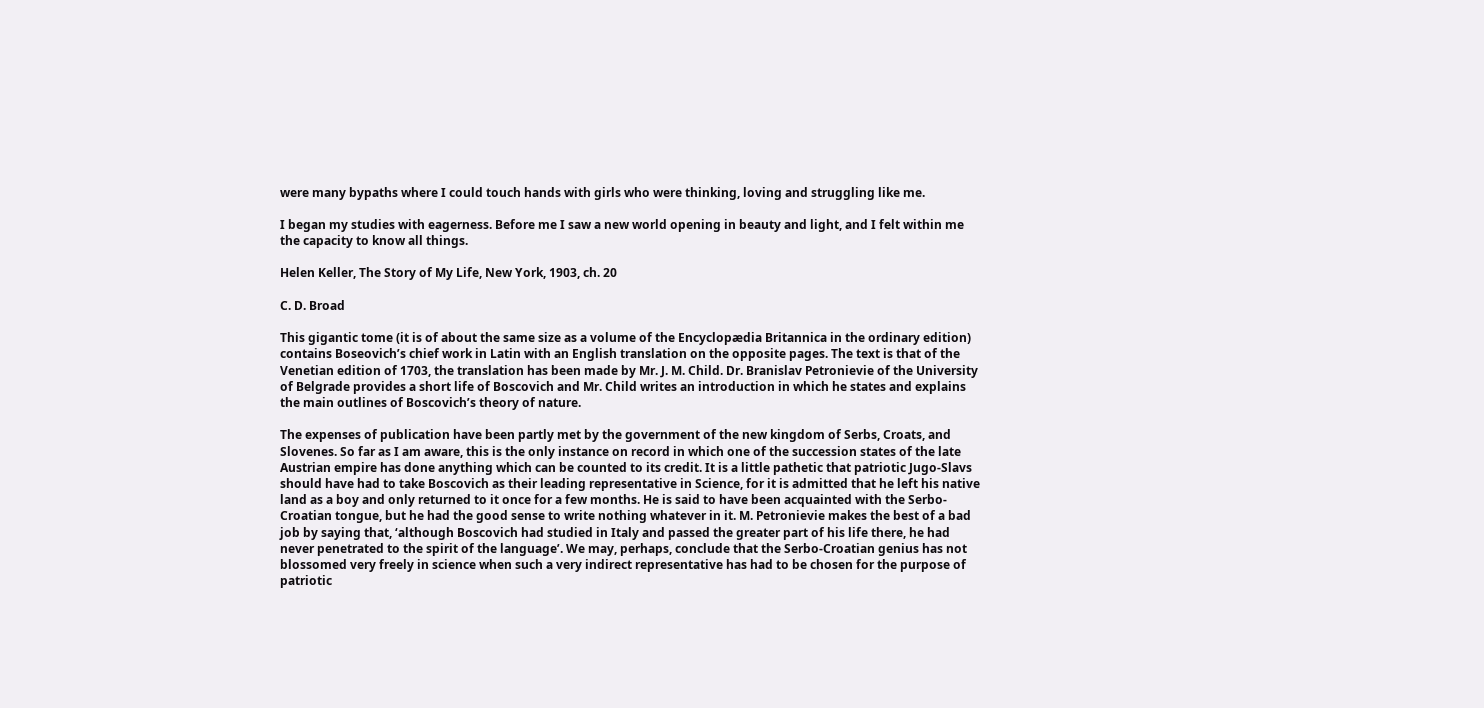were many bypaths where I could touch hands with girls who were thinking, loving and struggling like me.

I began my studies with eagerness. Before me I saw a new world opening in beauty and light, and I felt within me the capacity to know all things.

Helen Keller, The Story of My Life, New York, 1903, ch. 20

C. D. Broad

This gigantic tome (it is of about the same size as a volume of the Encyclopædia Britannica in the ordinary edition) contains Boseovich’s chief work in Latin with an English translation on the opposite pages. The text is that of the Venetian edition of 1703, the translation has been made by Mr. J. M. Child. Dr. Branislav Petronievie of the University of Belgrade provides a short life of Boscovich and Mr. Child writes an introduction in which he states and explains the main outlines of Boscovich’s theory of nature.

The expenses of publication have been partly met by the government of the new kingdom of Serbs, Croats, and Slovenes. So far as I am aware, this is the only instance on record in which one of the succession states of the late Austrian empire has done anything which can be counted to its credit. It is a little pathetic that patriotic Jugo-Slavs should have had to take Boscovich as their leading representative in Science, for it is admitted that he left his native land as a boy and only returned to it once for a few months. He is said to have been acquainted with the Serbo-Croatian tongue, but he had the good sense to write nothing whatever in it. M. Petronievie makes the best of a bad job by saying that, ‘although Boscovich had studied in Italy and passed the greater part of his life there, he had never penetrated to the spirit of the language’. We may, perhaps, conclude that the Serbo-Croatian genius has not blossomed very freely in science when such a very indirect representative has had to be chosen for the purpose of patriotic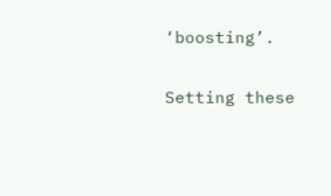‘boosting’.

Setting these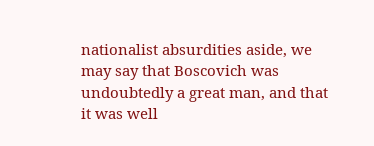nationalist absurdities aside, we may say that Boscovich was undoubtedly a great man, and that it was well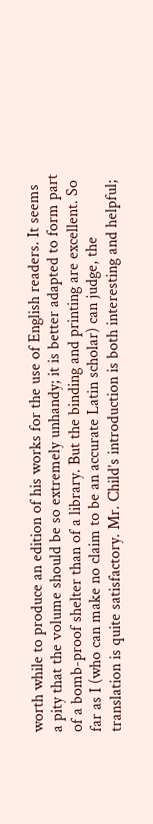worth while to produce an edition of his works for the use of English readers. It seems a pity that the volume should be so extremely unhandy; it is better adapted to form part of a bomb-proof shelter than of a library. But the binding and printing are excellent. So far as I (who can make no claim to be an accurate Latin scholar) can judge, the translation is quite satisfactory. Mr. Child’s introduction is both interesting and helpful;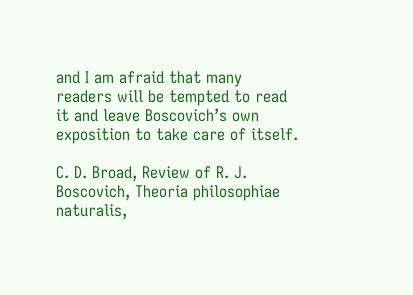and I am afraid that many readers will be tempted to read it and leave Boscovich’s own exposition to take care of itself.

C. D. Broad, Review of R. J. Boscovich, Theoria philosophiae naturalis,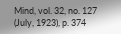Mind, vol. 32, no. 127 (July, 1923), p. 374